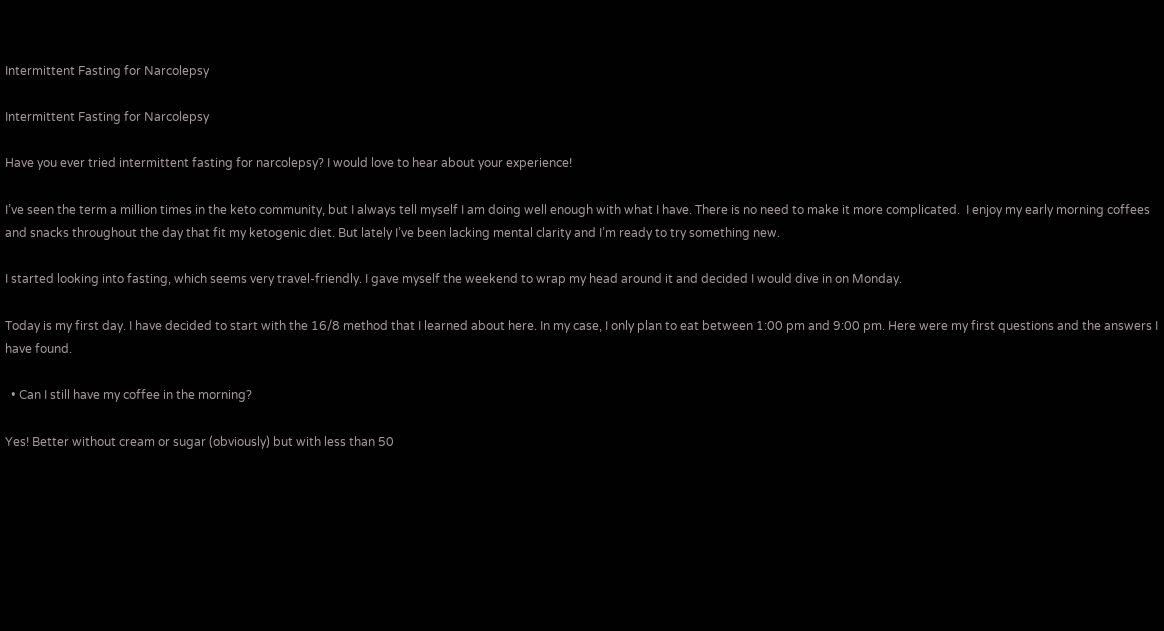Intermittent Fasting for Narcolepsy

Intermittent Fasting for Narcolepsy

Have you ever tried intermittent fasting for narcolepsy? I would love to hear about your experience!

I’ve seen the term a million times in the keto community, but I always tell myself I am doing well enough with what I have. There is no need to make it more complicated.  I enjoy my early morning coffees and snacks throughout the day that fit my ketogenic diet. But lately I’ve been lacking mental clarity and I’m ready to try something new.

I started looking into fasting, which seems very travel-friendly. I gave myself the weekend to wrap my head around it and decided I would dive in on Monday.

Today is my first day. I have decided to start with the 16/8 method that I learned about here. In my case, I only plan to eat between 1:00 pm and 9:00 pm. Here were my first questions and the answers I have found.

  • Can I still have my coffee in the morning?

Yes! Better without cream or sugar (obviously) but with less than 50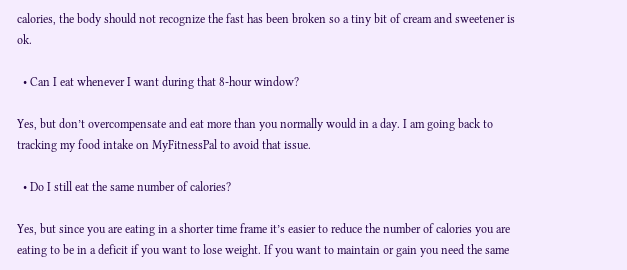calories, the body should not recognize the fast has been broken so a tiny bit of cream and sweetener is ok.

  • Can I eat whenever I want during that 8-hour window?

Yes, but don’t overcompensate and eat more than you normally would in a day. I am going back to tracking my food intake on MyFitnessPal to avoid that issue.

  • Do I still eat the same number of calories?

Yes, but since you are eating in a shorter time frame it’s easier to reduce the number of calories you are eating to be in a deficit if you want to lose weight. If you want to maintain or gain you need the same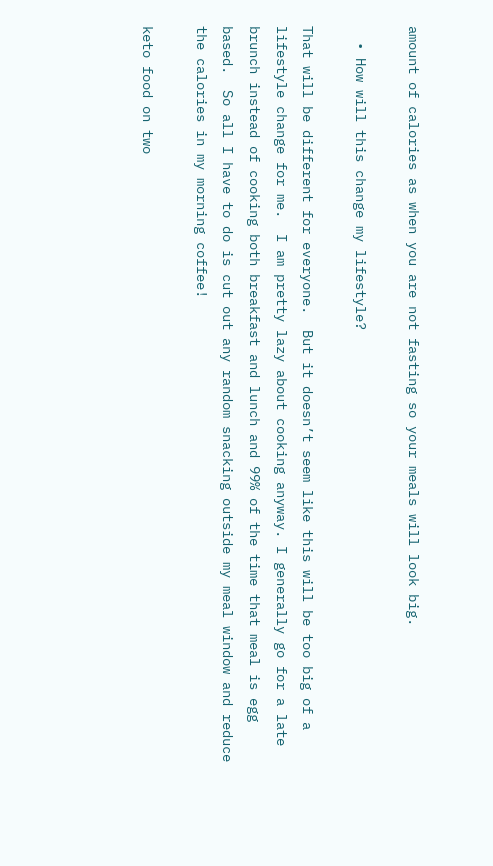amount of calories as when you are not fasting so your meals will look big.

  • How will this change my lifestyle?

That will be different for everyone.  But it doesn’t seem like this will be too big of a lifestyle change for me.  I am pretty lazy about cooking anyway. I generally go for a late brunch instead of cooking both breakfast and lunch and 99% of the time that meal is egg based.  So all I have to do is cut out any random snacking outside my meal window and reduce the calories in my morning coffee!

keto food on two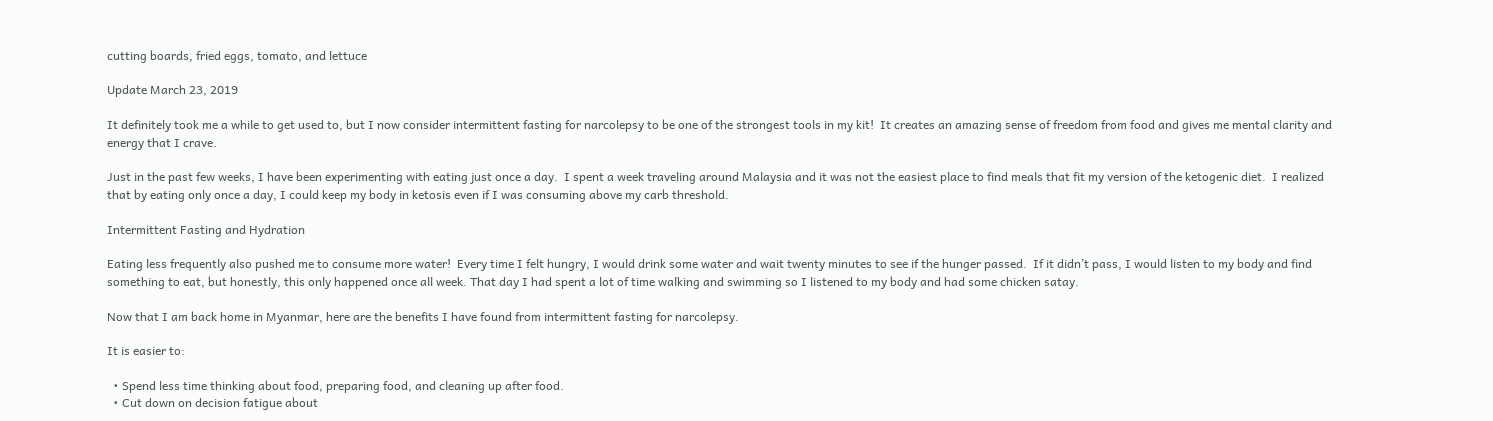cutting boards, fried eggs, tomato, and lettuce

Update March 23, 2019

It definitely took me a while to get used to, but I now consider intermittent fasting for narcolepsy to be one of the strongest tools in my kit!  It creates an amazing sense of freedom from food and gives me mental clarity and energy that I crave.

Just in the past few weeks, I have been experimenting with eating just once a day.  I spent a week traveling around Malaysia and it was not the easiest place to find meals that fit my version of the ketogenic diet.  I realized that by eating only once a day, I could keep my body in ketosis even if I was consuming above my carb threshold.

Intermittent Fasting and Hydration

Eating less frequently also pushed me to consume more water!  Every time I felt hungry, I would drink some water and wait twenty minutes to see if the hunger passed.  If it didn’t pass, I would listen to my body and find something to eat, but honestly, this only happened once all week. That day I had spent a lot of time walking and swimming so I listened to my body and had some chicken satay.

Now that I am back home in Myanmar, here are the benefits I have found from intermittent fasting for narcolepsy.

It is easier to:

  • Spend less time thinking about food, preparing food, and cleaning up after food.
  • Cut down on decision fatigue about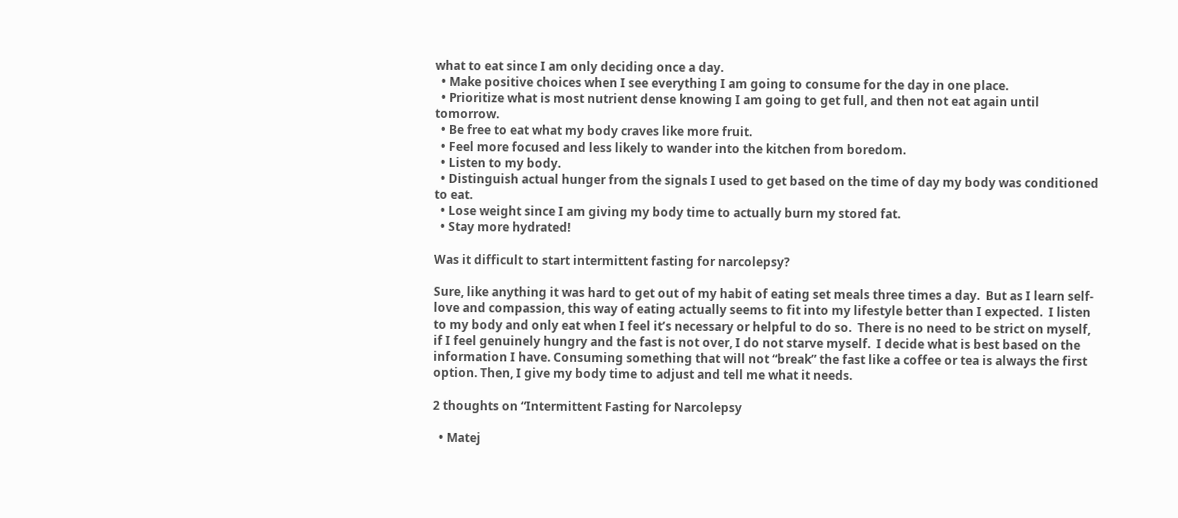what to eat since I am only deciding once a day.
  • Make positive choices when I see everything I am going to consume for the day in one place.
  • Prioritize what is most nutrient dense knowing I am going to get full, and then not eat again until tomorrow.
  • Be free to eat what my body craves like more fruit.
  • Feel more focused and less likely to wander into the kitchen from boredom.
  • Listen to my body.
  • Distinguish actual hunger from the signals I used to get based on the time of day my body was conditioned to eat.
  • Lose weight since I am giving my body time to actually burn my stored fat.
  • Stay more hydrated!

Was it difficult to start intermittent fasting for narcolepsy?

Sure, like anything it was hard to get out of my habit of eating set meals three times a day.  But as I learn self-love and compassion, this way of eating actually seems to fit into my lifestyle better than I expected.  I listen to my body and only eat when I feel it’s necessary or helpful to do so.  There is no need to be strict on myself, if I feel genuinely hungry and the fast is not over, I do not starve myself.  I decide what is best based on the information I have. Consuming something that will not “break” the fast like a coffee or tea is always the first option. Then, I give my body time to adjust and tell me what it needs.

2 thoughts on “Intermittent Fasting for Narcolepsy

  • Matej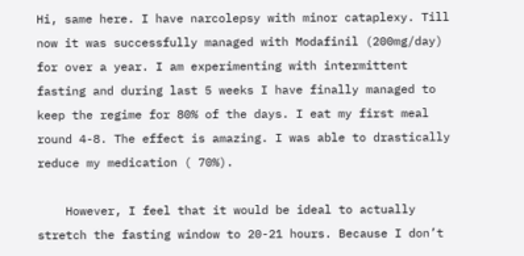Hi, same here. I have narcolepsy with minor cataplexy. Till now it was successfully managed with Modafinil (200mg/day) for over a year. I am experimenting with intermittent fasting and during last 5 weeks I have finally managed to keep the regime for 80% of the days. I eat my first meal round 4-8. The effect is amazing. I was able to drastically reduce my medication ( 70%).

    However, I feel that it would be ideal to actually stretch the fasting window to 20-21 hours. Because I don’t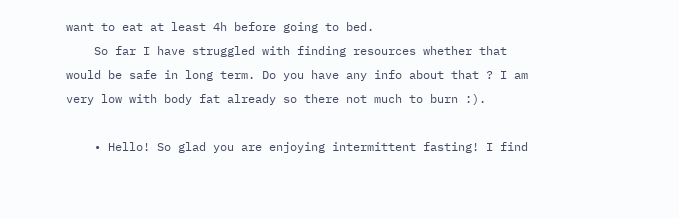want to eat at least 4h before going to bed.
    So far I have struggled with finding resources whether that would be safe in long term. Do you have any info about that ? I am very low with body fat already so there not much to burn :).

    • Hello! So glad you are enjoying intermittent fasting! I find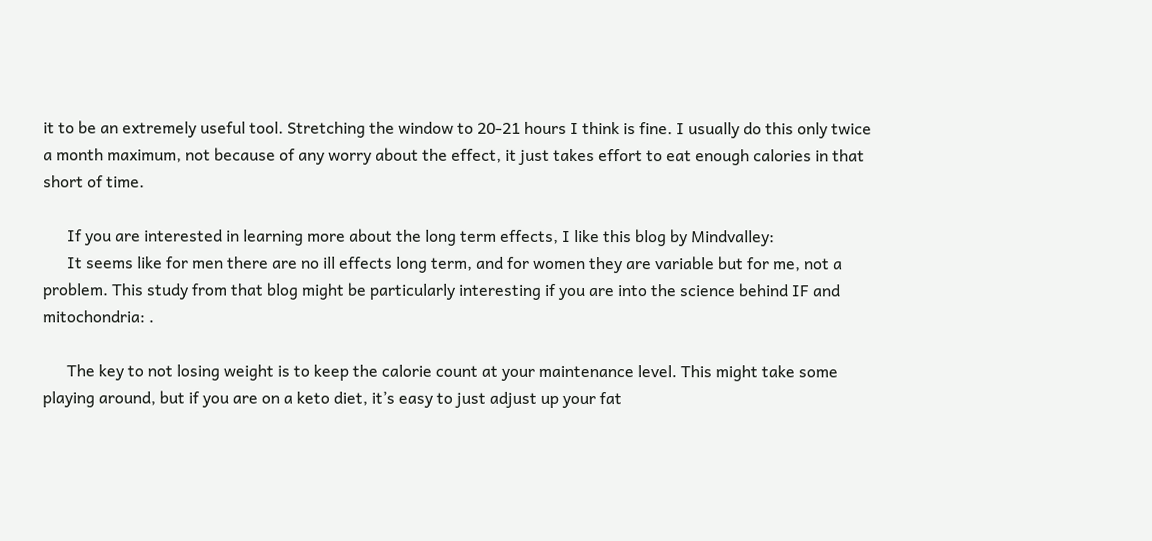it to be an extremely useful tool. Stretching the window to 20-21 hours I think is fine. I usually do this only twice a month maximum, not because of any worry about the effect, it just takes effort to eat enough calories in that short of time.

      If you are interested in learning more about the long term effects, I like this blog by Mindvalley:
      It seems like for men there are no ill effects long term, and for women they are variable but for me, not a problem. This study from that blog might be particularly interesting if you are into the science behind IF and mitochondria: .

      The key to not losing weight is to keep the calorie count at your maintenance level. This might take some playing around, but if you are on a keto diet, it’s easy to just adjust up your fat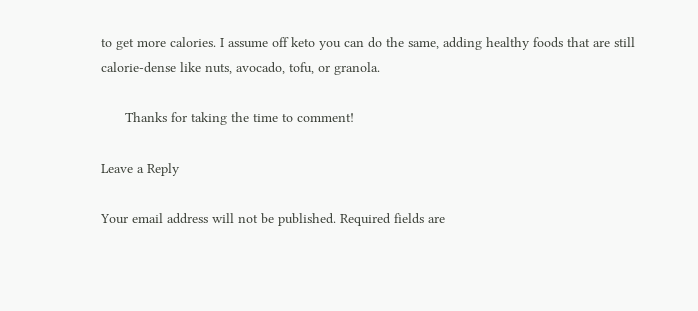to get more calories. I assume off keto you can do the same, adding healthy foods that are still calorie-dense like nuts, avocado, tofu, or granola.

      Thanks for taking the time to comment!

Leave a Reply

Your email address will not be published. Required fields are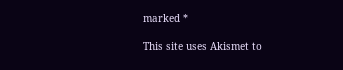marked *

This site uses Akismet to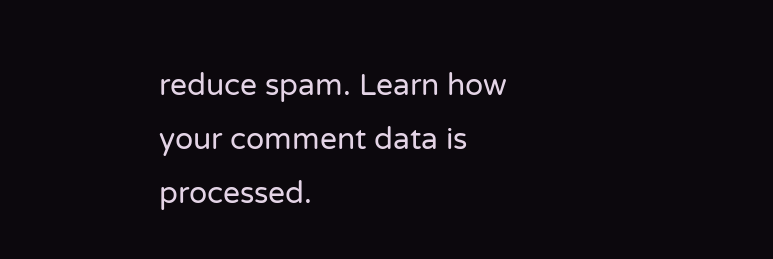reduce spam. Learn how your comment data is processed.